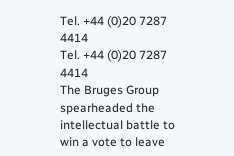Tel. +44 (0)20 7287 4414
Tel. +44 (0)20 7287 4414
The Bruges Group spearheaded the intellectual battle to win a vote to leave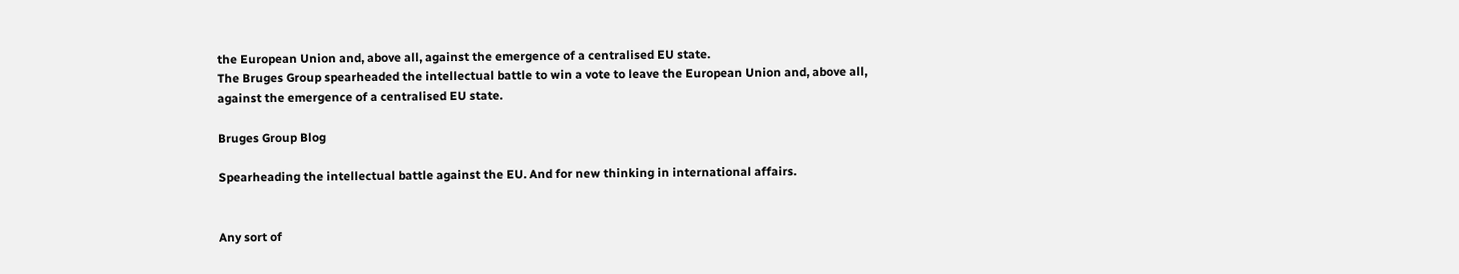the European Union and, above all, against the emergence of a centralised EU state.
The Bruges Group spearheaded the intellectual battle to win a vote to leave the European Union and, above all, against the emergence of a centralised EU state.

Bruges Group Blog

Spearheading the intellectual battle against the EU. And for new thinking in international affairs.


Any sort of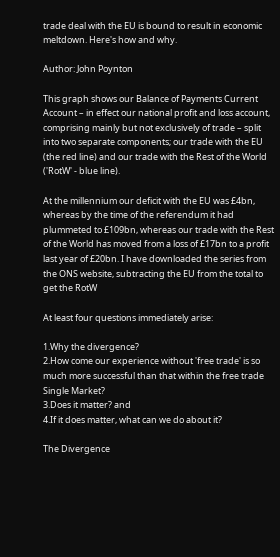trade deal with the EU is bound to result in economic meltdown. Here's how and why.

Author: John Poynton

This graph shows our Balance of Payments Current Account – in effect our national profit and loss account, comprising mainly but not exclusively of trade – split into two separate components; our trade with the EU (the red line) and our trade with the Rest of the World ('RotW' - blue line).

At the millennium our deficit with the EU was £4bn, whereas by the time of the referendum it had plummeted to £109bn, whereas our trade with the Rest of the World has moved from a loss of £17bn to a profit last year of £20bn. I have downloaded the series from the ONS website, subtracting the EU from the total to get the RotW

At least four questions immediately arise:

1.Why the divergence?
2.How come our experience without 'free trade' is so much more successful than that within the free trade Single Market?
3.Does it matter? and
4.If it does matter, what can we do about it?

The Divergence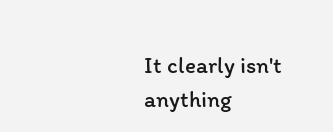It clearly isn't anything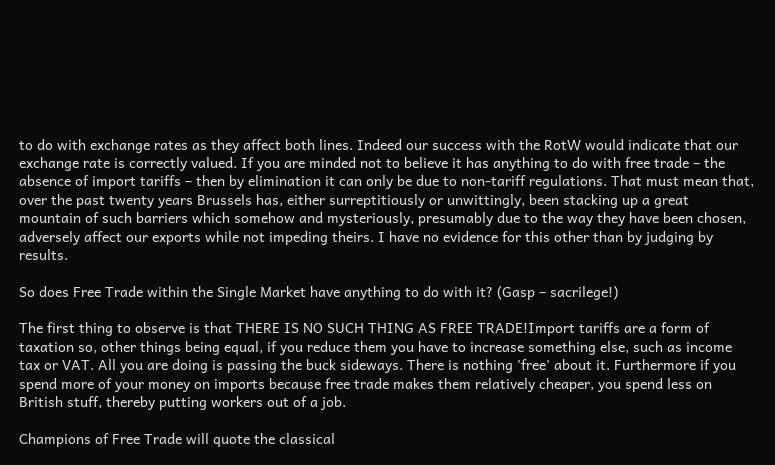to do with exchange rates as they affect both lines. Indeed our success with the RotW would indicate that our exchange rate is correctly valued. If you are minded not to believe it has anything to do with free trade – the absence of import tariffs – then by elimination it can only be due to non-tariff regulations. That must mean that, over the past twenty years Brussels has, either surreptitiously or unwittingly, been stacking up a great mountain of such barriers which somehow and mysteriously, presumably due to the way they have been chosen, adversely affect our exports while not impeding theirs. I have no evidence for this other than by judging by results.

So does Free Trade within the Single Market have anything to do with it? (Gasp – sacrilege!)

The first thing to observe is that THERE IS NO SUCH THING AS FREE TRADE!Import tariffs are a form of taxation so, other things being equal, if you reduce them you have to increase something else, such as income tax or VAT. All you are doing is passing the buck sideways. There is nothing 'free' about it. Furthermore if you spend more of your money on imports because free trade makes them relatively cheaper, you spend less on British stuff, thereby putting workers out of a job.

Champions of Free Trade will quote the classical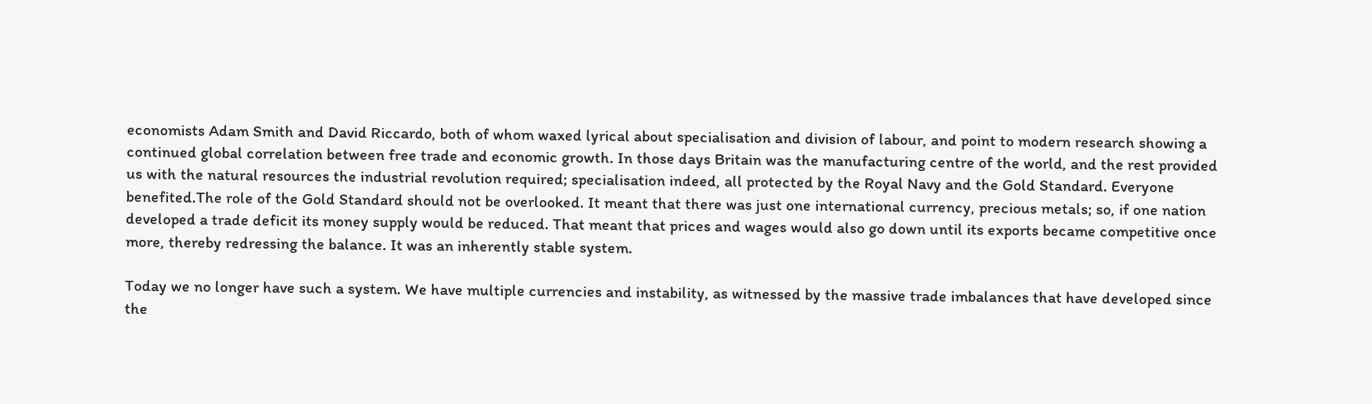economists Adam Smith and David Riccardo, both of whom waxed lyrical about specialisation and division of labour, and point to modern research showing a continued global correlation between free trade and economic growth. In those days Britain was the manufacturing centre of the world, and the rest provided us with the natural resources the industrial revolution required; specialisation indeed, all protected by the Royal Navy and the Gold Standard. Everyone benefited.The role of the Gold Standard should not be overlooked. It meant that there was just one international currency, precious metals; so, if one nation developed a trade deficit its money supply would be reduced. That meant that prices and wages would also go down until its exports became competitive once more, thereby redressing the balance. It was an inherently stable system.

Today we no longer have such a system. We have multiple currencies and instability, as witnessed by the massive trade imbalances that have developed since the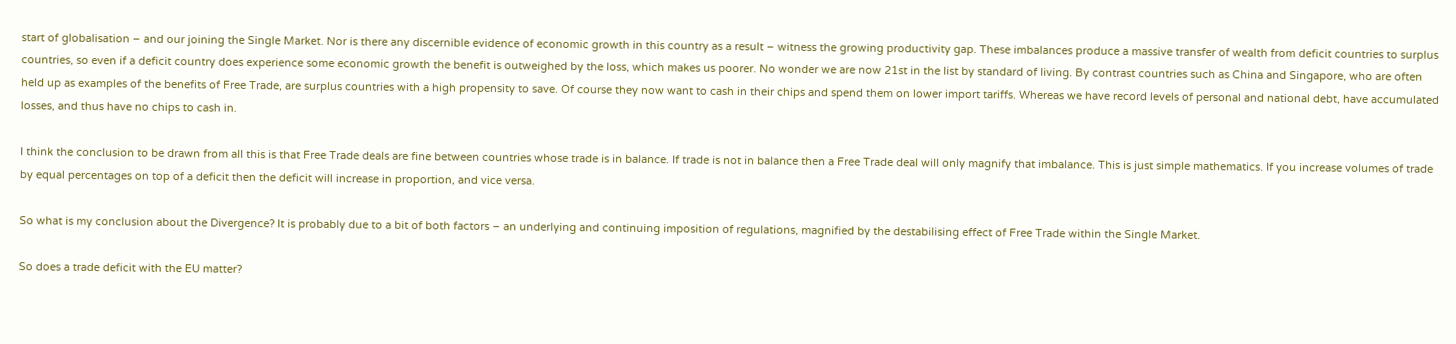start of globalisation – and our joining the Single Market. Nor is there any discernible evidence of economic growth in this country as a result – witness the growing productivity gap. These imbalances produce a massive transfer of wealth from deficit countries to surplus countries, so even if a deficit country does experience some economic growth the benefit is outweighed by the loss, which makes us poorer. No wonder we are now 21st in the list by standard of living. By contrast countries such as China and Singapore, who are often held up as examples of the benefits of Free Trade, are surplus countries with a high propensity to save. Of course they now want to cash in their chips and spend them on lower import tariffs. Whereas we have record levels of personal and national debt, have accumulated losses, and thus have no chips to cash in.

I think the conclusion to be drawn from all this is that Free Trade deals are fine between countries whose trade is in balance. If trade is not in balance then a Free Trade deal will only magnify that imbalance. This is just simple mathematics. If you increase volumes of trade by equal percentages on top of a deficit then the deficit will increase in proportion, and vice versa.

So what is my conclusion about the Divergence? It is probably due to a bit of both factors – an underlying and continuing imposition of regulations, magnified by the destabilising effect of Free Trade within the Single Market.

So does a trade deficit with the EU matter?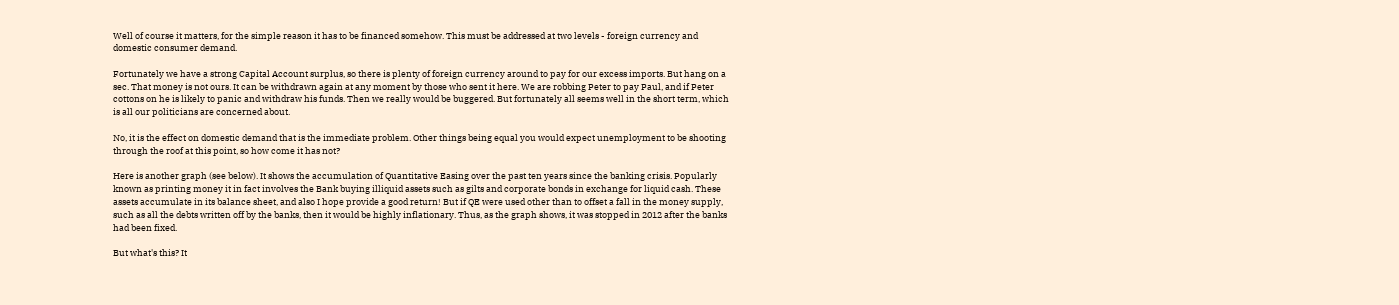Well of course it matters, for the simple reason it has to be financed somehow. This must be addressed at two levels - foreign currency and domestic consumer demand.

Fortunately we have a strong Capital Account surplus, so there is plenty of foreign currency around to pay for our excess imports. But hang on a sec. That money is not ours. It can be withdrawn again at any moment by those who sent it here. We are robbing Peter to pay Paul, and if Peter cottons on he is likely to panic and withdraw his funds. Then we really would be buggered. But fortunately all seems well in the short term, which is all our politicians are concerned about.

No, it is the effect on domestic demand that is the immediate problem. Other things being equal you would expect unemployment to be shooting through the roof at this point, so how come it has not?

Here is another graph (see below). It shows the accumulation of Quantitative Easing over the past ten years since the banking crisis. Popularly known as printing money it in fact involves the Bank buying illiquid assets such as gilts and corporate bonds in exchange for liquid cash. These assets accumulate in its balance sheet, and also I hope provide a good return! But if QE were used other than to offset a fall in the money supply, such as all the debts written off by the banks, then it would be highly inflationary. Thus, as the graph shows, it was stopped in 2012 after the banks had been fixed.

But what's this? It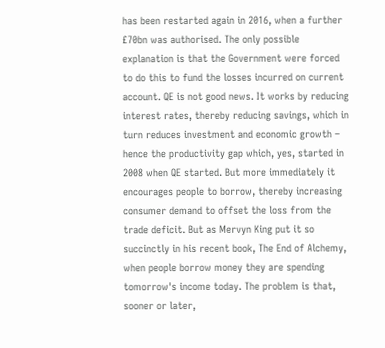has been restarted again in 2016, when a further £70bn was authorised. The only possible explanation is that the Government were forced to do this to fund the losses incurred on current account. QE is not good news. It works by reducing interest rates, thereby reducing savings, which in turn reduces investment and economic growth – hence the productivity gap which, yes, started in 2008 when QE started. But more immediately it encourages people to borrow, thereby increasing consumer demand to offset the loss from the trade deficit. But as Mervyn King put it so succinctly in his recent book, The End of Alchemy, when people borrow money they are spending tomorrow's income today. The problem is that, sooner or later,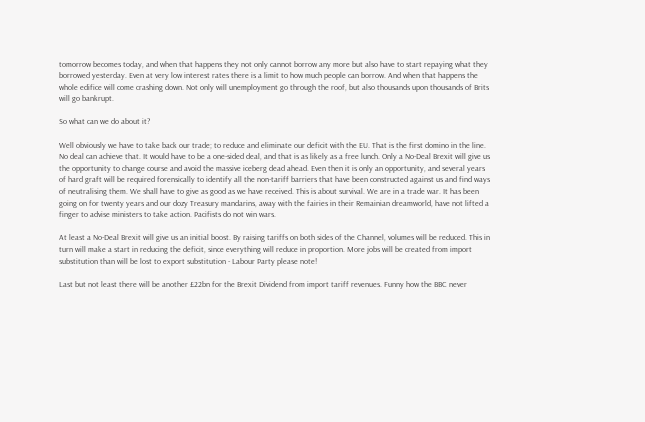tomorrow becomes today, and when that happens they not only cannot borrow any more but also have to start repaying what they borrowed yesterday. Even at very low interest rates there is a limit to how much people can borrow. And when that happens the whole edifice will come crashing down. Not only will unemployment go through the roof, but also thousands upon thousands of Brits will go bankrupt.

So what can we do about it?

Well obviously we have to take back our trade; to reduce and eliminate our deficit with the EU. That is the first domino in the line. No deal can achieve that. It would have to be a one-sided deal, and that is as likely as a free lunch. Only a No-Deal Brexit will give us the opportunity to change course and avoid the massive iceberg dead ahead. Even then it is only an opportunity, and several years of hard graft will be required forensically to identify all the non-tariff barriers that have been constructed against us and find ways of neutralising them. We shall have to give as good as we have received. This is about survival. We are in a trade war. It has been going on for twenty years and our dozy Treasury mandarins, away with the fairies in their Remainian dreamworld, have not lifted a finger to advise ministers to take action. Pacifists do not win wars.

At least a No-Deal Brexit will give us an initial boost. By raising tariffs on both sides of the Channel, volumes will be reduced. This in turn will make a start in reducing the deficit, since everything will reduce in proportion. More jobs will be created from import substitution than will be lost to export substitution - Labour Party please note!

Last but not least there will be another £22bn for the Brexit Dividend from import tariff revenues. Funny how the BBC never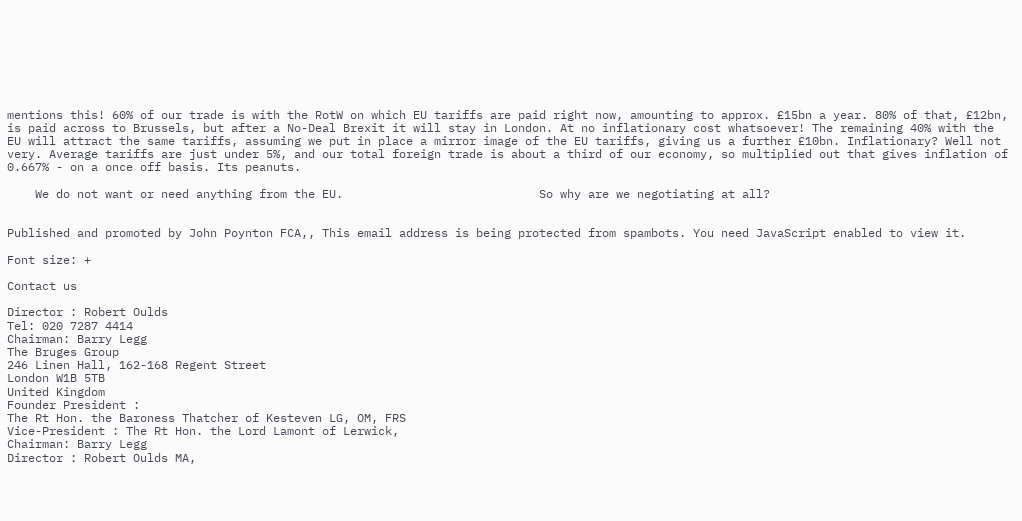mentions this! 60% of our trade is with the RotW on which EU tariffs are paid right now, amounting to approx. £15bn a year. 80% of that, £12bn, is paid across to Brussels, but after a No-Deal Brexit it will stay in London. At no inflationary cost whatsoever! The remaining 40% with the EU will attract the same tariffs, assuming we put in place a mirror image of the EU tariffs, giving us a further £10bn. Inflationary? Well not very. Average tariffs are just under 5%, and our total foreign trade is about a third of our economy, so multiplied out that gives inflation of 0.667% - on a once off basis. Its peanuts.

    We do not want or need anything from the EU.                            So why are we negotiating at all?


Published and promoted by John Poynton FCA,, This email address is being protected from spambots. You need JavaScript enabled to view it.

Font size: +

Contact us

Director : Robert Oulds
Tel: 020 7287 4414
Chairman: Barry Legg
The Bruges Group
246 Linen Hall, 162-168 Regent Street
London W1B 5TB
United Kingdom
Founder President :
The Rt Hon. the Baroness Thatcher of Kesteven LG, OM, FRS
Vice-President : The Rt Hon. the Lord Lamont of Lerwick,
Chairman: Barry Legg
Director : Robert Oulds MA,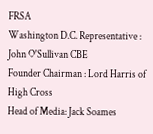FRSA
Washington D.C. Representative : John O'Sullivan CBE
Founder Chairman : Lord Harris of High Cross
Head of Media: Jack Soames